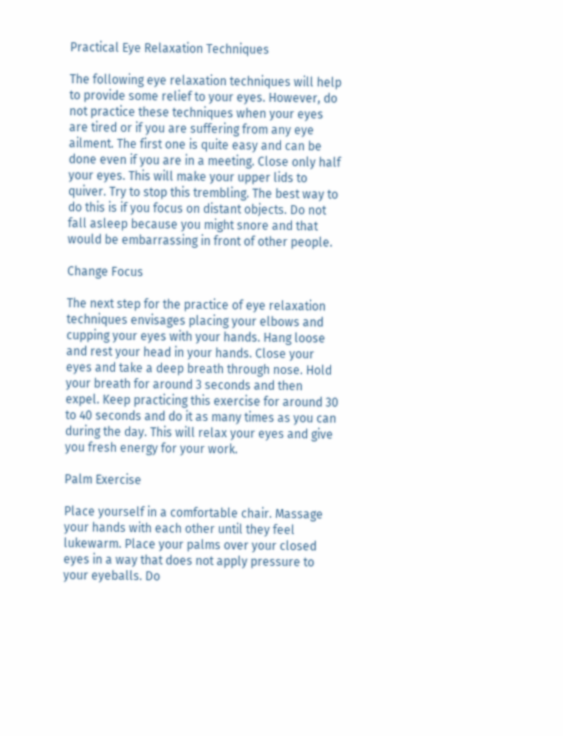Practical Eye Relaxation Techniques

The following eye relaxation techniques will help to provide some relief to your eyes. However, do not practice these techniques when your eyes are tired or if you are suffering from any eye ailment. The first one is quite easy and can be done even if you are in a meeting. Close only half your eyes. This will make your upper lids to quiver. Try to stop this trembling. The best way to do this is if you focus on distant objects. Do not fall asleep because you might snore and that would be embarrassing in front of other people.

Change Focus

The next step for the practice of eye relaxation techniques envisages placing your elbows and cupping your eyes with your hands. Hang loose and rest your head in your hands. Close your eyes and take a deep breath through nose. Hold your breath for around 3 seconds and then expel. Keep practicing this exercise for around 30 to 40 seconds and do it as many times as you can during the day. This will relax your eyes and give you fresh energy for your work.

Palm Exercise

Place yourself in a comfortable chair. Massage your hands with each other until they feel lukewarm. Place your palms over your closed eyes in a way that does not apply pressure to your eyeballs. Do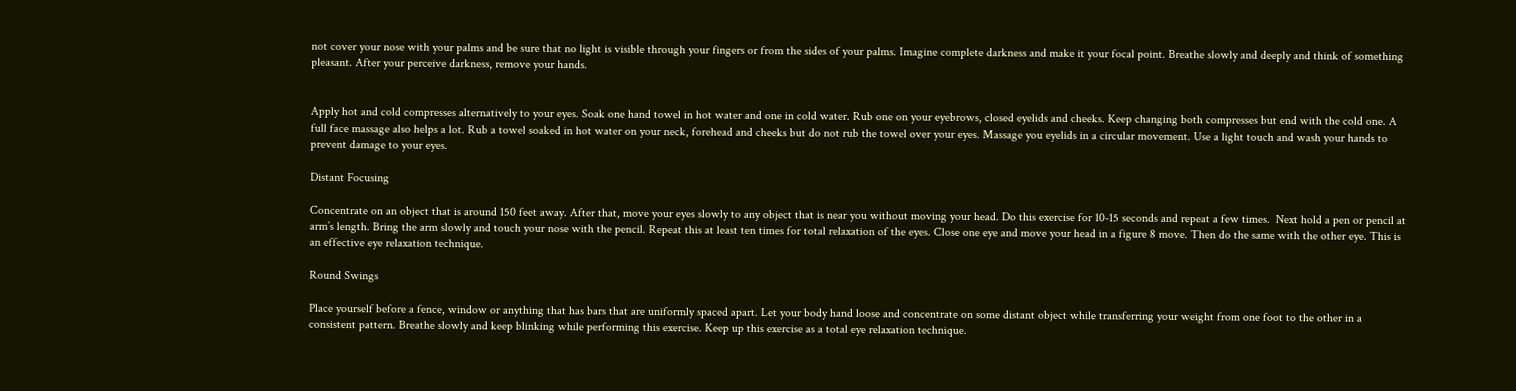not cover your nose with your palms and be sure that no light is visible through your fingers or from the sides of your palms. Imagine complete darkness and make it your focal point. Breathe slowly and deeply and think of something pleasant. After your perceive darkness, remove your hands.


Apply hot and cold compresses alternatively to your eyes. Soak one hand towel in hot water and one in cold water. Rub one on your eyebrows, closed eyelids and cheeks. Keep changing both compresses but end with the cold one. A full face massage also helps a lot. Rub a towel soaked in hot water on your neck, forehead and cheeks but do not rub the towel over your eyes. Massage you eyelids in a circular movement. Use a light touch and wash your hands to prevent damage to your eyes.

Distant Focusing

Concentrate on an object that is around 150 feet away. After that, move your eyes slowly to any object that is near you without moving your head. Do this exercise for 10-15 seconds and repeat a few times.  Next hold a pen or pencil at arm’s length. Bring the arm slowly and touch your nose with the pencil. Repeat this at least ten times for total relaxation of the eyes. Close one eye and move your head in a figure 8 move. Then do the same with the other eye. This is an effective eye relaxation technique.

Round Swings

Place yourself before a fence, window or anything that has bars that are uniformly spaced apart. Let your body hand loose and concentrate on some distant object while transferring your weight from one foot to the other in a consistent pattern. Breathe slowly and keep blinking while performing this exercise. Keep up this exercise as a total eye relaxation technique.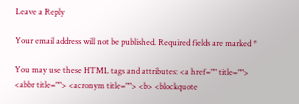Leave a Reply

Your email address will not be published. Required fields are marked *

You may use these HTML tags and attributes: <a href="" title=""> <abbr title=""> <acronym title=""> <b> <blockquote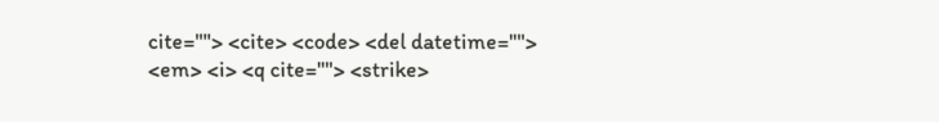cite=""> <cite> <code> <del datetime=""> <em> <i> <q cite=""> <strike>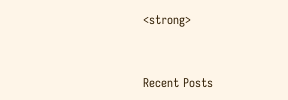<strong>


Recent Posts